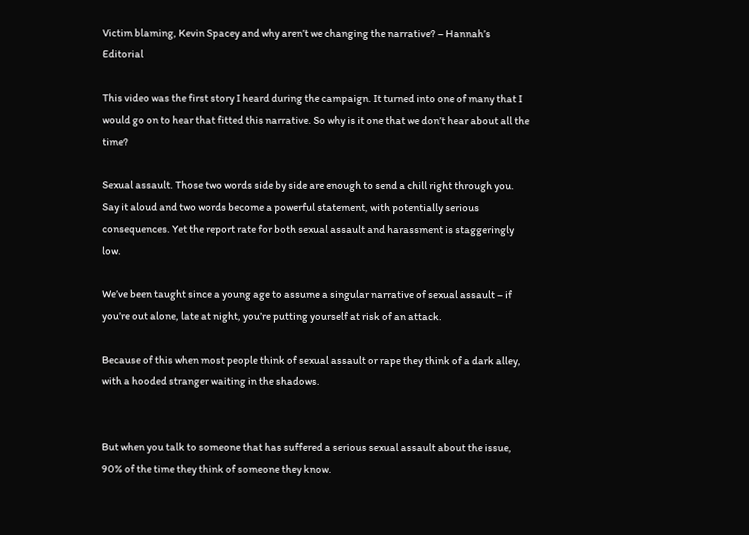Victim blaming, Kevin Spacey and why aren’t we changing the narrative? – Hannah’s Editorial

This video was the first story I heard during the campaign. It turned into one of many that I would go on to hear that fitted this narrative. So why is it one that we don’t hear about all the time?

Sexual assault. Those two words side by side are enough to send a chill right through you. Say it aloud and two words become a powerful statement, with potentially serious consequences. Yet the report rate for both sexual assault and harassment is staggeringly low.

We’ve been taught since a young age to assume a singular narrative of sexual assault – if you’re out alone, late at night, you’re putting yourself at risk of an attack.

Because of this when most people think of sexual assault or rape they think of a dark alley, with a hooded stranger waiting in the shadows.


But when you talk to someone that has suffered a serious sexual assault about the issue, 90% of the time they think of someone they know.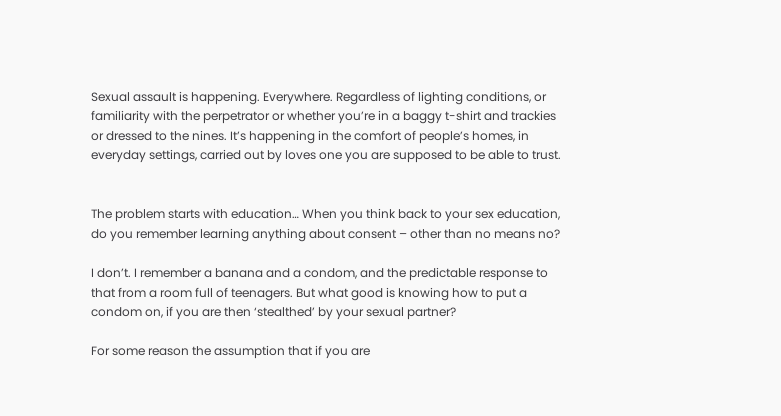Sexual assault is happening. Everywhere. Regardless of lighting conditions, or familiarity with the perpetrator or whether you’re in a baggy t-shirt and trackies or dressed to the nines. It’s happening in the comfort of people’s homes, in everyday settings, carried out by loves one you are supposed to be able to trust.


The problem starts with education… When you think back to your sex education, do you remember learning anything about consent – other than no means no?

I don’t. I remember a banana and a condom, and the predictable response to that from a room full of teenagers. But what good is knowing how to put a condom on, if you are then ‘stealthed’ by your sexual partner?

For some reason the assumption that if you are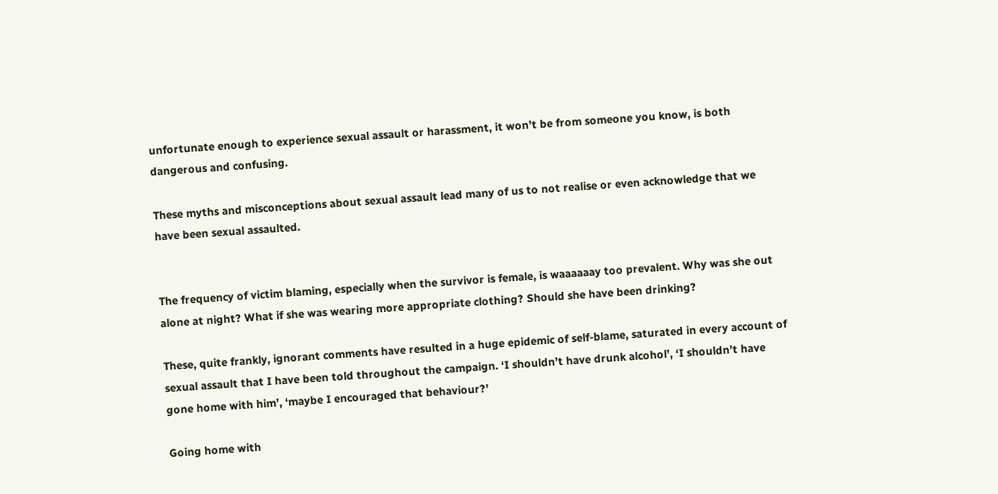unfortunate enough to experience sexual assault or harassment, it won’t be from someone you know, is both dangerous and confusing.

These myths and misconceptions about sexual assault lead many of us to not realise or even acknowledge that we have been sexual assaulted.


The frequency of victim blaming, especially when the survivor is female, is waaaaaay too prevalent. Why was she out alone at night? What if she was wearing more appropriate clothing? Should she have been drinking?

These, quite frankly, ignorant comments have resulted in a huge epidemic of self-blame, saturated in every account of sexual assault that I have been told throughout the campaign. ‘I shouldn’t have drunk alcohol’, ‘I shouldn’t have gone home with him’, ‘maybe I encouraged that behaviour?’

Going home with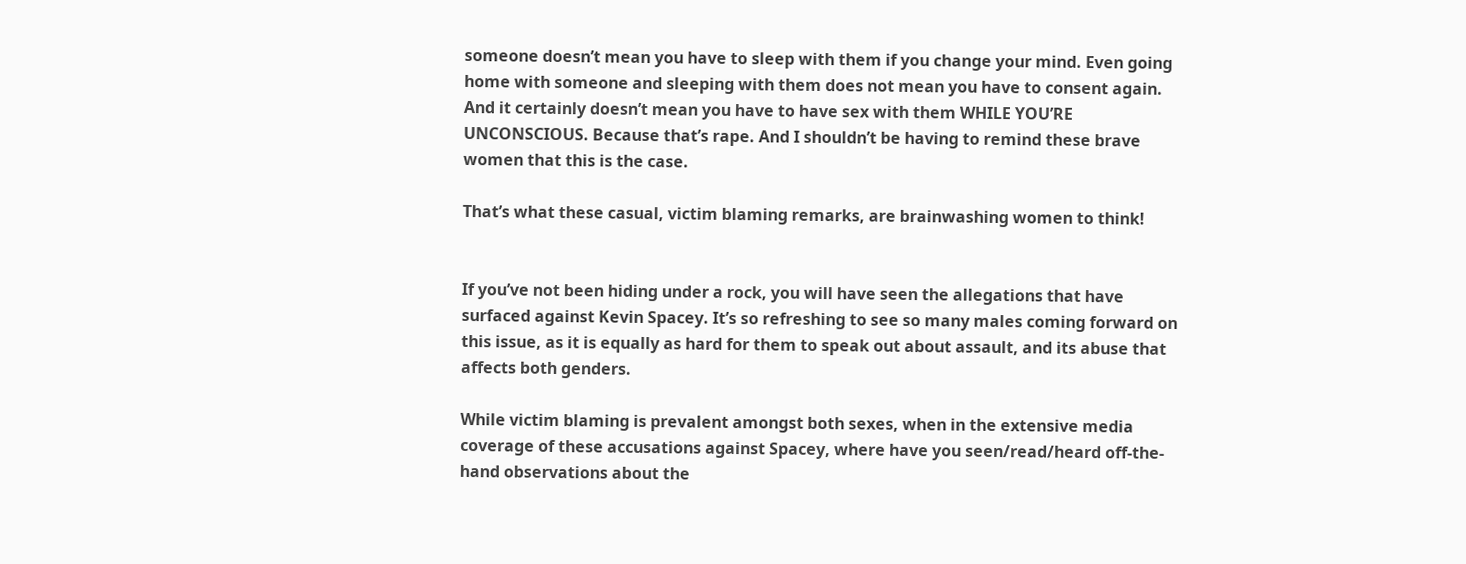someone doesn’t mean you have to sleep with them if you change your mind. Even going home with someone and sleeping with them does not mean you have to consent again. And it certainly doesn’t mean you have to have sex with them WHILE YOU’RE UNCONSCIOUS. Because that’s rape. And I shouldn’t be having to remind these brave women that this is the case.

That’s what these casual, victim blaming remarks, are brainwashing women to think!


If you’ve not been hiding under a rock, you will have seen the allegations that have surfaced against Kevin Spacey. It’s so refreshing to see so many males coming forward on this issue, as it is equally as hard for them to speak out about assault, and its abuse that affects both genders.

While victim blaming is prevalent amongst both sexes, when in the extensive media coverage of these accusations against Spacey, where have you seen/read/heard off-the-hand observations about the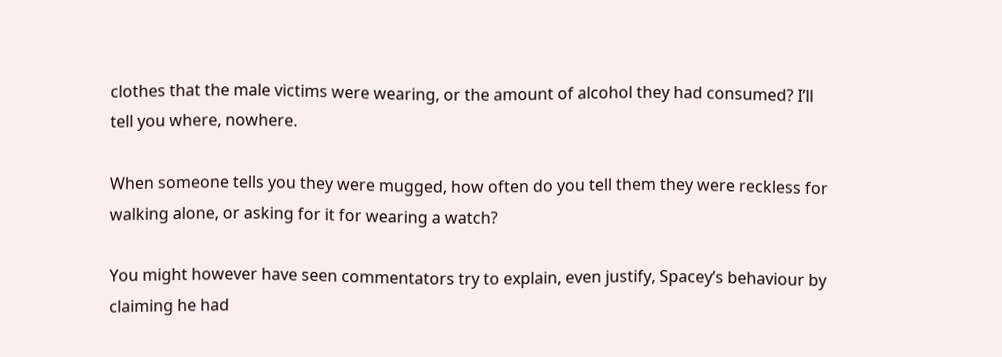clothes that the male victims were wearing, or the amount of alcohol they had consumed? I’ll tell you where, nowhere.

When someone tells you they were mugged, how often do you tell them they were reckless for walking alone, or asking for it for wearing a watch?

You might however have seen commentators try to explain, even justify, Spacey’s behaviour by claiming he had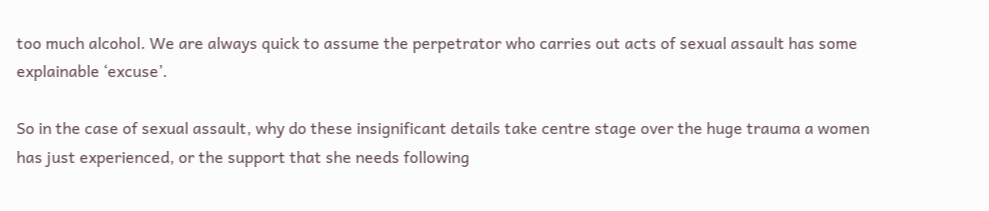too much alcohol. We are always quick to assume the perpetrator who carries out acts of sexual assault has some explainable ‘excuse’.

So in the case of sexual assault, why do these insignificant details take centre stage over the huge trauma a women has just experienced, or the support that she needs following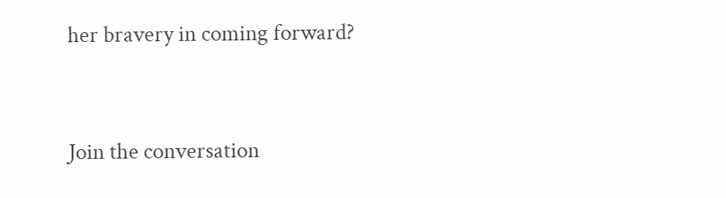her bravery in coming forward?


Join the conversation